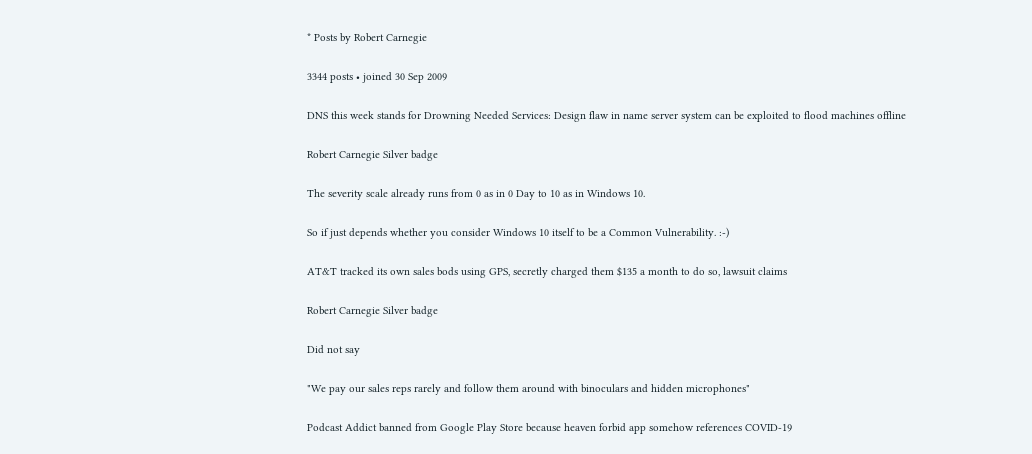* Posts by Robert Carnegie

3344 posts • joined 30 Sep 2009

DNS this week stands for Drowning Needed Services: Design flaw in name server system can be exploited to flood machines offline

Robert Carnegie Silver badge

The severity scale already runs from 0 as in 0 Day to 10 as in Windows 10.

So if just depends whether you consider Windows 10 itself to be a Common Vulnerability. :-)

AT&T tracked its own sales bods using GPS, secretly charged them $135 a month to do so, lawsuit claims

Robert Carnegie Silver badge

Did not say

"We pay our sales reps rarely and follow them around with binoculars and hidden microphones"

Podcast Addict banned from Google Play Store because heaven forbid app somehow references COVID-19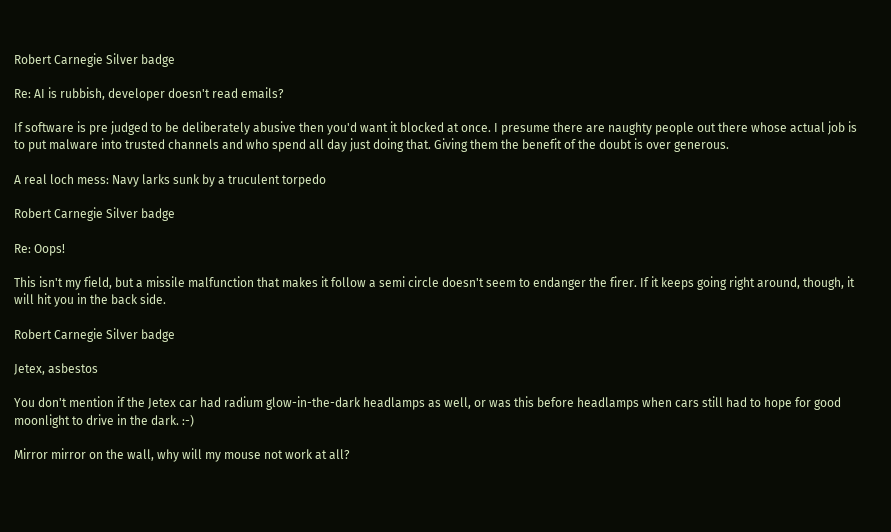Robert Carnegie Silver badge

Re: AI is rubbish, developer doesn't read emails?

If software is pre judged to be deliberately abusive then you'd want it blocked at once. I presume there are naughty people out there whose actual job is to put malware into trusted channels and who spend all day just doing that. Giving them the benefit of the doubt is over generous.

A real loch mess: Navy larks sunk by a truculent torpedo

Robert Carnegie Silver badge

Re: Oops!

This isn't my field, but a missile malfunction that makes it follow a semi circle doesn't seem to endanger the firer. If it keeps going right around, though, it will hit you in the back side.

Robert Carnegie Silver badge

Jetex, asbestos

You don't mention if the Jetex car had radium glow-in-the-dark headlamps as well, or was this before headlamps when cars still had to hope for good moonlight to drive in the dark. :-)

Mirror mirror on the wall, why will my mouse not work at all?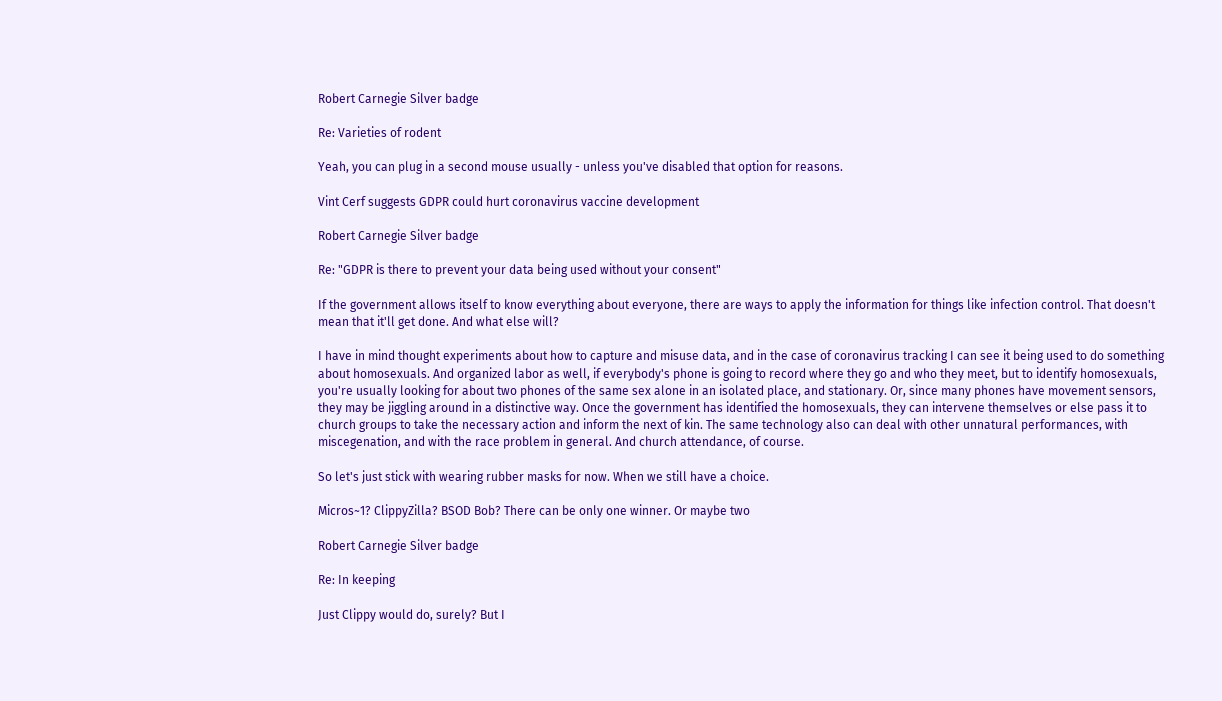Robert Carnegie Silver badge

Re: Varieties of rodent

Yeah, you can plug in a second mouse usually - unless you've disabled that option for reasons.

Vint Cerf suggests GDPR could hurt coronavirus vaccine development

Robert Carnegie Silver badge

Re: "GDPR is there to prevent your data being used without your consent"

If the government allows itself to know everything about everyone, there are ways to apply the information for things like infection control. That doesn't mean that it'll get done. And what else will?

I have in mind thought experiments about how to capture and misuse data, and in the case of coronavirus tracking I can see it being used to do something about homosexuals. And organized labor as well, if everybody's phone is going to record where they go and who they meet, but to identify homosexuals, you're usually looking for about two phones of the same sex alone in an isolated place, and stationary. Or, since many phones have movement sensors, they may be jiggling around in a distinctive way. Once the government has identified the homosexuals, they can intervene themselves or else pass it to church groups to take the necessary action and inform the next of kin. The same technology also can deal with other unnatural performances, with miscegenation, and with the race problem in general. And church attendance, of course.

So let's just stick with wearing rubber masks for now. When we still have a choice.

Micros~1? ClippyZilla? BSOD Bob? There can be only one winner. Or maybe two

Robert Carnegie Silver badge

Re: In keeping

Just Clippy would do, surely? But I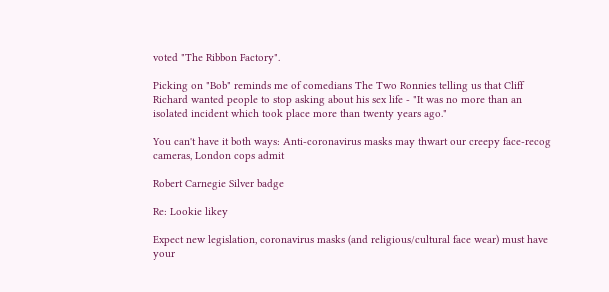voted "The Ribbon Factory".

Picking on "Bob" reminds me of comedians The Two Ronnies telling us that Cliff Richard wanted people to stop asking about his sex life - "It was no more than an isolated incident which took place more than twenty years ago."

You can't have it both ways: Anti-coronavirus masks may thwart our creepy face-recog cameras, London cops admit

Robert Carnegie Silver badge

Re: Lookie likey

Expect new legislation, coronavirus masks (and religious/cultural face wear) must have your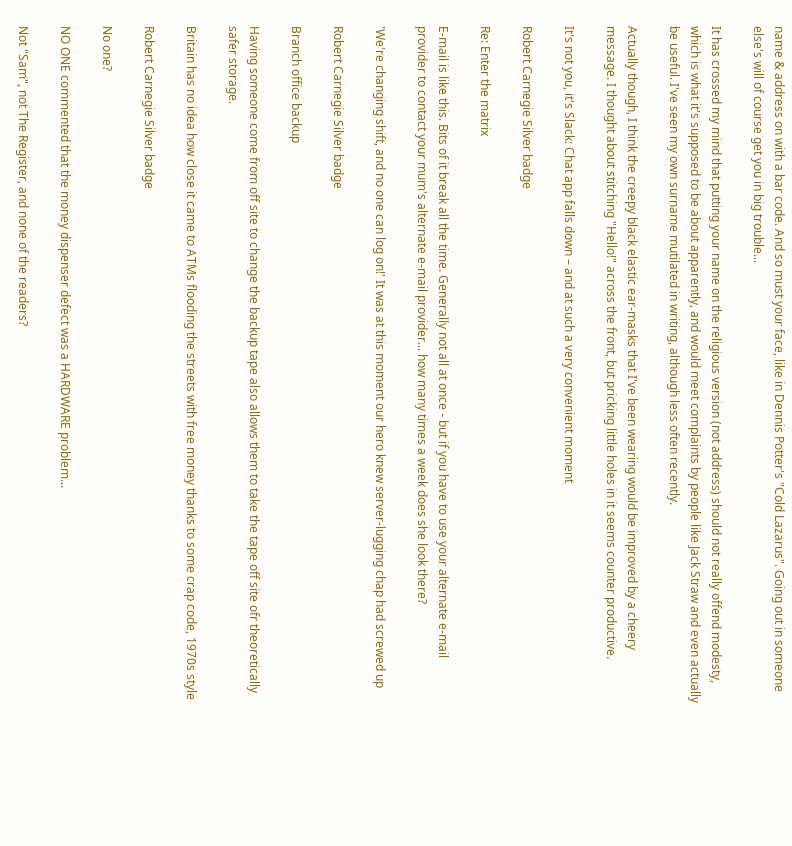name & address on with a bar code. And so must your face, like in Dennis Potter's "Cold Lazarus". Going out in someone else's will of course get you in big trouble...

It has crossed my mind that putting your name on the religious version (not address) should not really offend modesty, which is what it's supposed to be about apparently, and would meet complaints by people like Jack Straw and even actually be useful. I've seen my own surname mutilated in writing, although less often recently.

Actually though, I think the creepy black elastic ear-masks that I've been wearing would be improved by a cheery message. I thought about stitching "Hello!" across the front, but pricking little holes in it seems counter productive.

It's not you, it's Slack: Chat app falls down – and at such a very convenient moment

Robert Carnegie Silver badge

Re: Enter the matrix

E-mail is like this. Bits of it break all the time. Generally not all at once - but if you have to use your alternate e-mail provider to contact your mum's alternate e-mail provider... how many times a week does she look there?

'We're changing shift, and no one can log on!' It was at this moment our hero knew server-lugging chap had screwed up

Robert Carnegie Silver badge

Branch office backup

Having someone come from off site to change the backup tape also allows them to take the tape off site ofr theoretically safer storage.

Britain has no idea how close it came to ATMs flooding the streets with free money thanks to some crap code, 1970s style

Robert Carnegie Silver badge

No one?

NO ONE commented that the money dispenser defect was a HARDWARE problem...

Not "Sam", not The Register, and none of the readers?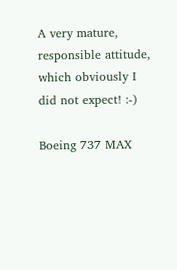A very mature, responsible attitude, which obviously I did not expect! :-)

Boeing 737 MAX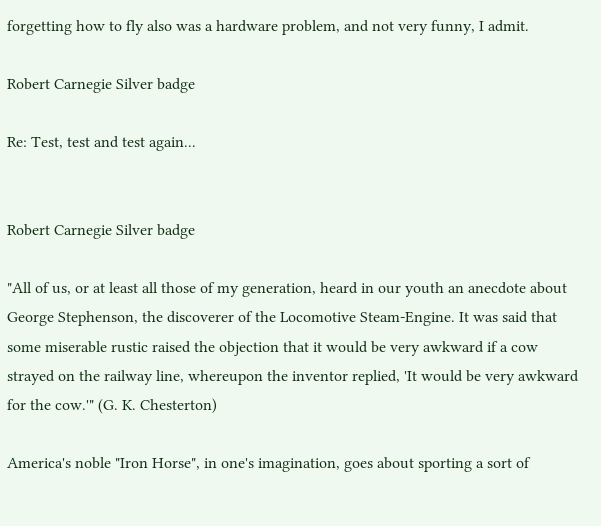forgetting how to fly also was a hardware problem, and not very funny, I admit.

Robert Carnegie Silver badge

Re: Test, test and test again...


Robert Carnegie Silver badge

"All of us, or at least all those of my generation, heard in our youth an anecdote about George Stephenson, the discoverer of the Locomotive Steam-Engine. It was said that some miserable rustic raised the objection that it would be very awkward if a cow strayed on the railway line, whereupon the inventor replied, 'It would be very awkward for the cow.'" (G. K. Chesterton)

America's noble "Iron Horse", in one's imagination, goes about sporting a sort of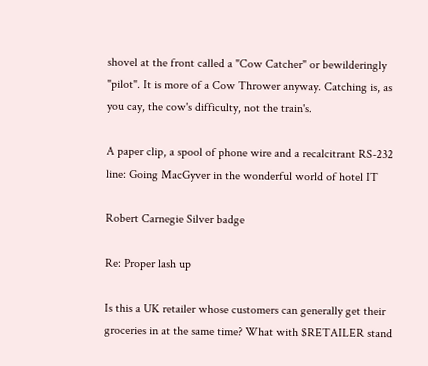shovel at the front called a "Cow Catcher" or bewilderingly "pilot". It is more of a Cow Thrower anyway. Catching is, as you cay, the cow's difficulty, not the train's.

A paper clip, a spool of phone wire and a recalcitrant RS-232 line: Going MacGyver in the wonderful world of hotel IT

Robert Carnegie Silver badge

Re: Proper lash up

Is this a UK retailer whose customers can generally get their groceries in at the same time? What with $RETAILER stand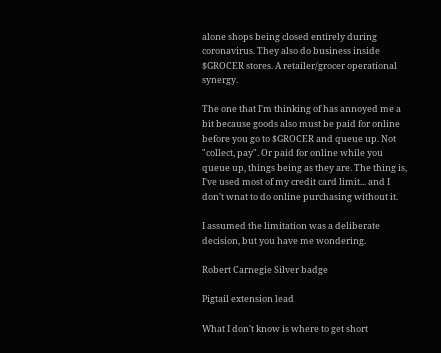alone shops being closed entirely during coronavirus. They also do business inside $GROCER stores. A retailer/grocer operational synergy.

The one that I'm thinking of has annoyed me a bit because goods also must be paid for online before you go to $GROCER and queue up. Not "collect, pay". Or paid for online while you queue up, things being as they are. The thing is, I've used most of my credit card limit... and I don't wnat to do online purchasing without it.

I assumed the limitation was a deliberate decision, but you have me wondering.

Robert Carnegie Silver badge

Pigtail extension lead

What I don't know is where to get short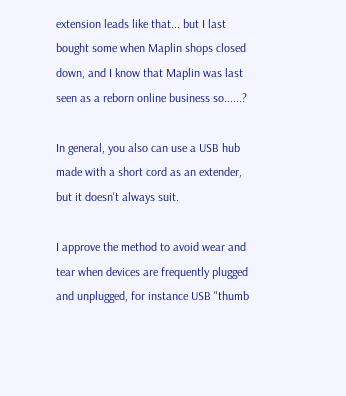extension leads like that... but I last bought some when Maplin shops closed down, and I know that Maplin was last seen as a reborn online business so......?

In general, you also can use a USB hub made with a short cord as an extender, but it doesn't always suit.

I approve the method to avoid wear and tear when devices are frequently plugged and unplugged, for instance USB "thumb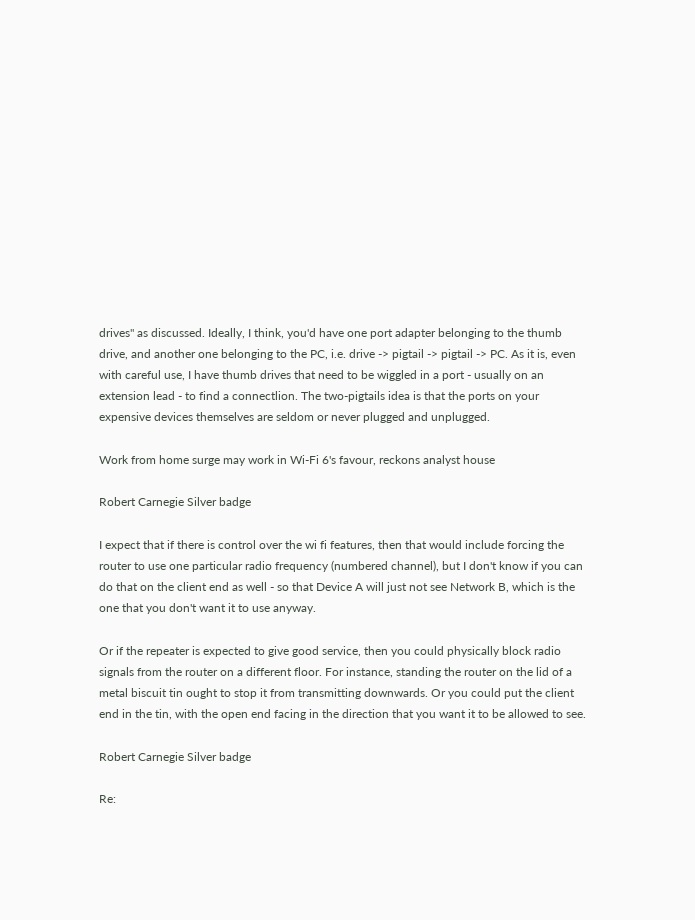drives" as discussed. Ideally, I think, you'd have one port adapter belonging to the thumb drive, and another one belonging to the PC, i.e. drive -> pigtail -> pigtail -> PC. As it is, even with careful use, I have thumb drives that need to be wiggled in a port - usually on an extension lead - to find a connectlion. The two-pigtails idea is that the ports on your expensive devices themselves are seldom or never plugged and unplugged.

Work from home surge may work in Wi-Fi 6's favour, reckons analyst house

Robert Carnegie Silver badge

I expect that if there is control over the wi fi features, then that would include forcing the router to use one particular radio frequency (numbered channel), but I don't know if you can do that on the client end as well - so that Device A will just not see Network B, which is the one that you don't want it to use anyway.

Or if the repeater is expected to give good service, then you could physically block radio signals from the router on a different floor. For instance, standing the router on the lid of a metal biscuit tin ought to stop it from transmitting downwards. Or you could put the client end in the tin, with the open end facing in the direction that you want it to be allowed to see.

Robert Carnegie Silver badge

Re: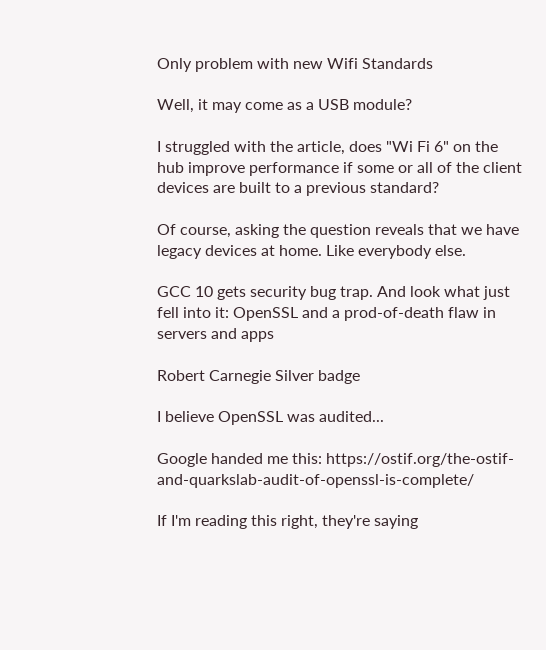Only problem with new Wifi Standards

Well, it may come as a USB module?

I struggled with the article, does "Wi Fi 6" on the hub improve performance if some or all of the client devices are built to a previous standard?

Of course, asking the question reveals that we have legacy devices at home. Like everybody else.

GCC 10 gets security bug trap. And look what just fell into it: OpenSSL and a prod-of-death flaw in servers and apps

Robert Carnegie Silver badge

I believe OpenSSL was audited...

Google handed me this: https://ostif.org/the-ostif-and-quarkslab-audit-of-openssl-is-complete/

If I'm reading this right, they're saying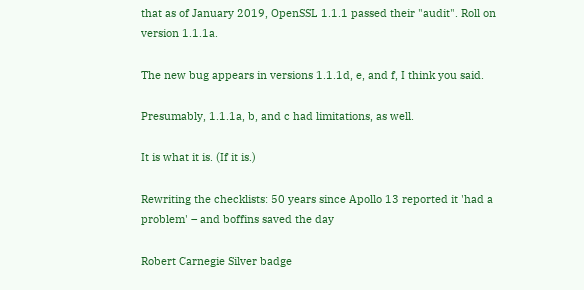that as of January 2019, OpenSSL 1.1.1 passed their "audit". Roll on version 1.1.1a.

The new bug appears in versions 1.1.1d, e, and f, I think you said.

Presumably, 1.1.1a, b, and c had limitations, as well.

It is what it is. (If it is.)

Rewriting the checklists: 50 years since Apollo 13 reported it 'had a problem' – and boffins saved the day

Robert Carnegie Silver badge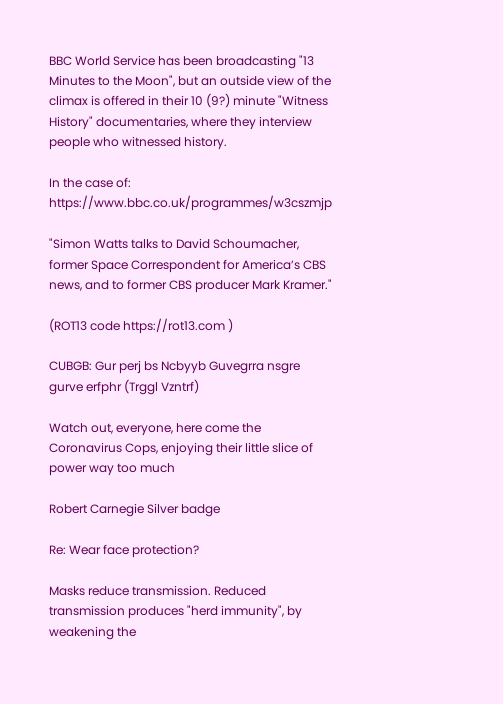BBC World Service has been broadcasting "13 Minutes to the Moon", but an outside view of the climax is offered in their 10 (9?) minute "Witness History" documentaries, where they interview people who witnessed history.

In the case of: https://www.bbc.co.uk/programmes/w3cszmjp

"Simon Watts talks to David Schoumacher, former Space Correspondent for America’s CBS news, and to former CBS producer Mark Kramer."

(ROT13 code https://rot13.com )

CUBGB: Gur perj bs Ncbyyb Guvegrra nsgre gurve erfphr (Trggl Vzntrf)

Watch out, everyone, here come the Coronavirus Cops, enjoying their little slice of power way too much

Robert Carnegie Silver badge

Re: Wear face protection?

Masks reduce transmission. Reduced transmission produces "herd immunity", by weakening the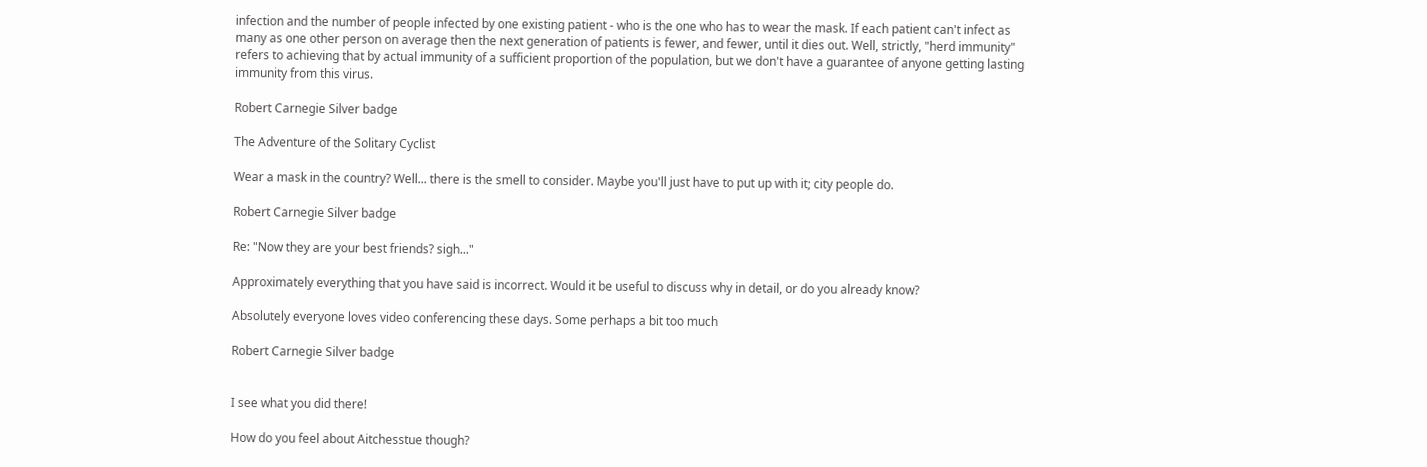infection and the number of people infected by one existing patient - who is the one who has to wear the mask. If each patient can't infect as many as one other person on average then the next generation of patients is fewer, and fewer, until it dies out. Well, strictly, "herd immunity" refers to achieving that by actual immunity of a sufficient proportion of the population, but we don't have a guarantee of anyone getting lasting immunity from this virus.

Robert Carnegie Silver badge

The Adventure of the Solitary Cyclist

Wear a mask in the country? Well... there is the smell to consider. Maybe you'll just have to put up with it; city people do.

Robert Carnegie Silver badge

Re: "Now they are your best friends? sigh..."

Approximately everything that you have said is incorrect. Would it be useful to discuss why in detail, or do you already know?

Absolutely everyone loves video conferencing these days. Some perhaps a bit too much

Robert Carnegie Silver badge


I see what you did there!

How do you feel about Aitchesstue though?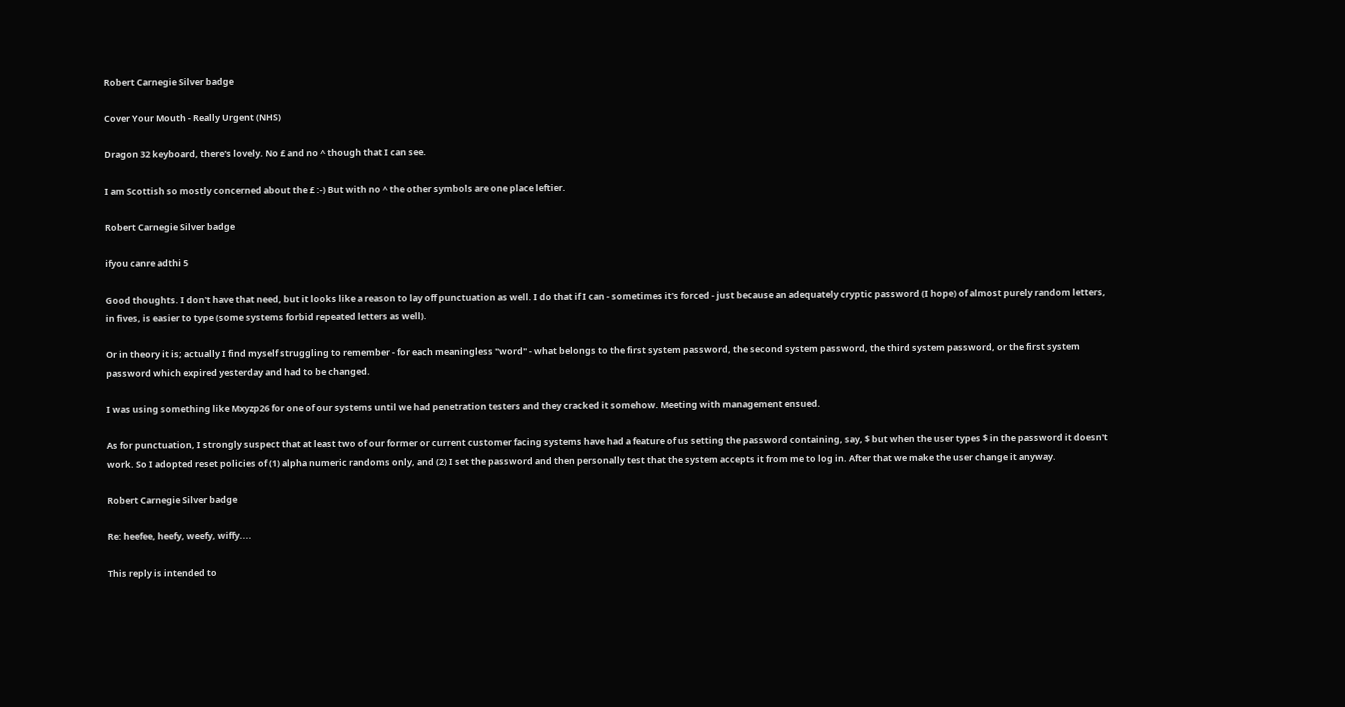Robert Carnegie Silver badge

Cover Your Mouth - Really Urgent (NHS)

Dragon 32 keyboard, there's lovely. No £ and no ^ though that I can see.

I am Scottish so mostly concerned about the £ :-) But with no ^ the other symbols are one place leftier.

Robert Carnegie Silver badge

ifyou canre adthi 5

Good thoughts. I don't have that need, but it looks like a reason to lay off punctuation as well. I do that if I can - sometimes it's forced - just because an adequately cryptic password (I hope) of almost purely random letters, in fives, is easier to type (some systems forbid repeated letters as well).

Or in theory it is; actually I find myself struggling to remember - for each meaningless "word" - what belongs to the first system password, the second system password, the third system password, or the first system password which expired yesterday and had to be changed.

I was using something like Mxyzp26 for one of our systems until we had penetration testers and they cracked it somehow. Meeting with management ensued.

As for punctuation, I strongly suspect that at least two of our former or current customer facing systems have had a feature of us setting the password containing, say, $ but when the user types $ in the password it doesn't work. So I adopted reset policies of (1) alpha numeric randoms only, and (2) I set the password and then personally test that the system accepts it from me to log in. After that we make the user change it anyway.

Robert Carnegie Silver badge

Re: heefee, heefy, weefy, wiffy....

This reply is intended to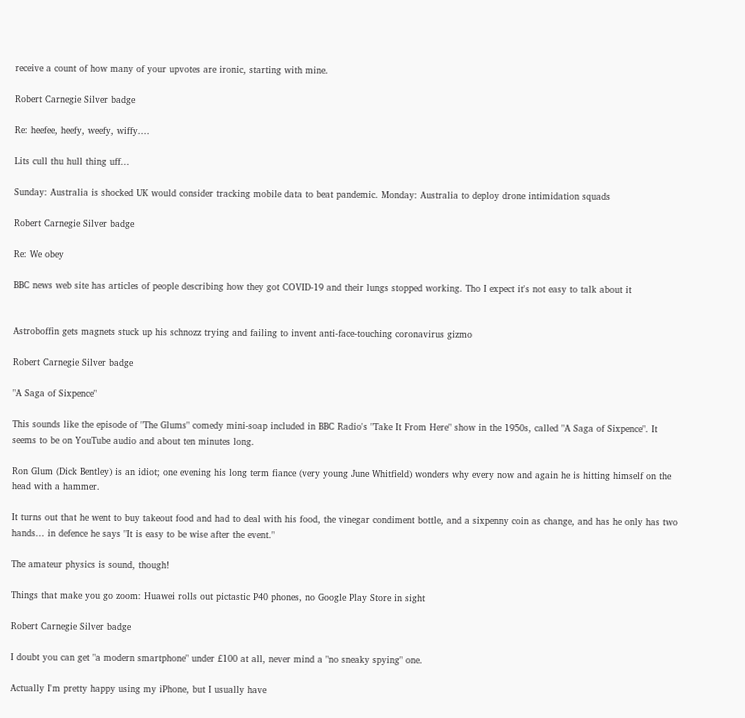receive a count of how many of your upvotes are ironic, starting with mine.

Robert Carnegie Silver badge

Re: heefee, heefy, weefy, wiffy....

Lits cull thu hull thing uff...

Sunday: Australia is shocked UK would consider tracking mobile data to beat pandemic. Monday: Australia to deploy drone intimidation squads

Robert Carnegie Silver badge

Re: We obey

BBC news web site has articles of people describing how they got COVID-19 and their lungs stopped working. Tho I expect it's not easy to talk about it


Astroboffin gets magnets stuck up his schnozz trying and failing to invent anti-face-touching coronavirus gizmo

Robert Carnegie Silver badge

"A Saga of Sixpence"

This sounds like the episode of "The Glums" comedy mini-soap included in BBC Radio's "Take It From Here" show in the 1950s, called "A Saga of Sixpence". It seems to be on YouTube audio and about ten minutes long.

Ron Glum (Dick Bentley) is an idiot; one evening his long term fiance (very young June Whitfield) wonders why every now and again he is hitting himself on the head with a hammer.

It turns out that he went to buy takeout food and had to deal with his food, the vinegar condiment bottle, and a sixpenny coin as change, and has he only has two hands... in defence he says "It is easy to be wise after the event."

The amateur physics is sound, though!

Things that make you go zoom: Huawei rolls out pictastic P40 phones, no Google Play Store in sight

Robert Carnegie Silver badge

I doubt you can get "a modern smartphone" under £100 at all, never mind a "no sneaky spying" one.

Actually I'm pretty happy using my iPhone, but I usually have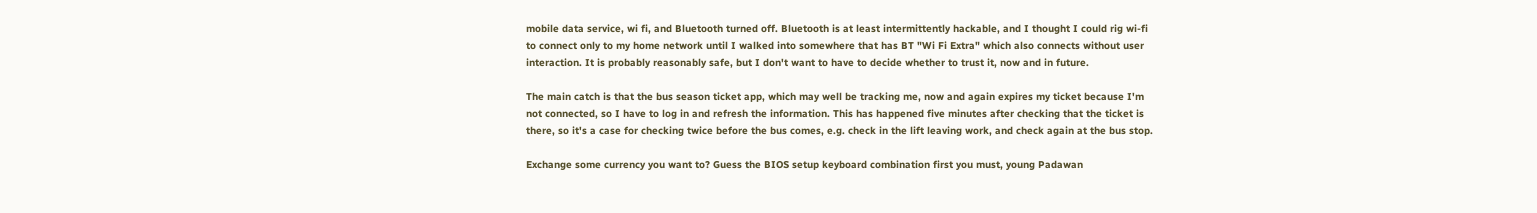mobile data service, wi fi, and Bluetooth turned off. Bluetooth is at least intermittently hackable, and I thought I could rig wi-fi to connect only to my home network until I walked into somewhere that has BT "Wi Fi Extra" which also connects without user interaction. It is probably reasonably safe, but I don't want to have to decide whether to trust it, now and in future.

The main catch is that the bus season ticket app, which may well be tracking me, now and again expires my ticket because I'm not connected, so I have to log in and refresh the information. This has happened five minutes after checking that the ticket is there, so it's a case for checking twice before the bus comes, e.g. check in the lift leaving work, and check again at the bus stop.

Exchange some currency you want to? Guess the BIOS setup keyboard combination first you must, young Padawan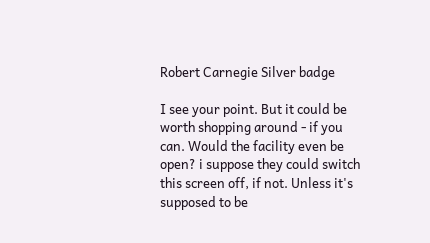Robert Carnegie Silver badge

I see your point. But it could be worth shopping around - if you can. Would the facility even be open? i suppose they could switch this screen off, if not. Unless it's supposed to be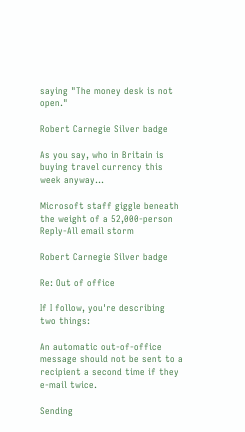saying "The money desk is not open."

Robert Carnegie Silver badge

As you say, who in Britain is buying travel currency this week anyway...

Microsoft staff giggle beneath the weight of a 52,000-person Reply-All email storm

Robert Carnegie Silver badge

Re: Out of office

If I follow, you're describing two things:

An automatic out-of-office message should not be sent to a recipient a second time if they e-mail twice.

Sending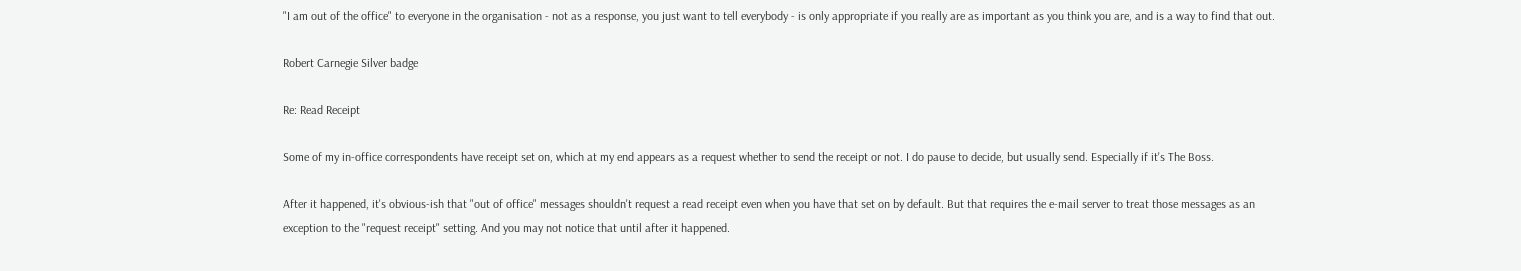"I am out of the office" to everyone in the organisation - not as a response, you just want to tell everybody - is only appropriate if you really are as important as you think you are, and is a way to find that out.

Robert Carnegie Silver badge

Re: Read Receipt

Some of my in-office correspondents have receipt set on, which at my end appears as a request whether to send the receipt or not. I do pause to decide, but usually send. Especially if it's The Boss.

After it happened, it's obvious-ish that "out of office" messages shouldn't request a read receipt even when you have that set on by default. But that requires the e-mail server to treat those messages as an exception to the "request receipt" setting. And you may not notice that until after it happened.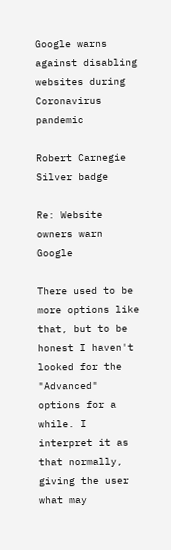Google warns against disabling websites during Coronavirus pandemic

Robert Carnegie Silver badge

Re: Website owners warn Google

There used to be more options like that, but to be honest I haven't looked for the "Advanced" options for a while. I interpret it as that normally, giving the user what may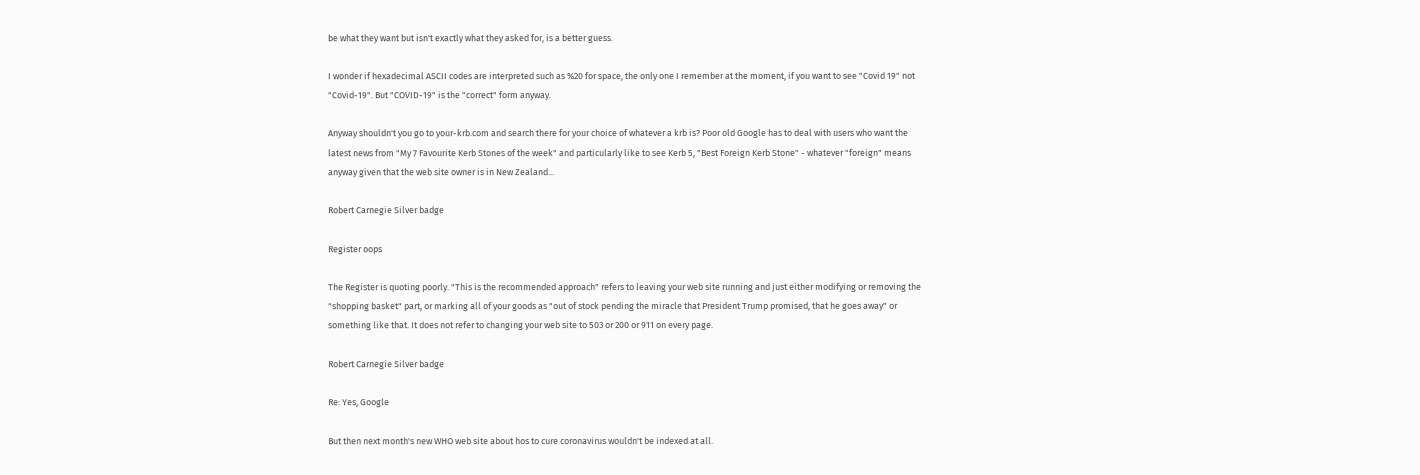be what they want but isn't exactly what they asked for, is a better guess.

I wonder if hexadecimal ASCII codes are interpreted such as %20 for space, the only one I remember at the moment, if you want to see "Covid 19" not "Covid-19". But "COVID-19" is the "correct" form anyway.

Anyway shouldn't you go to your-krb.com and search there for your choice of whatever a krb is? Poor old Google has to deal with users who want the latest news from "My 7 Favourite Kerb Stones of the week" and particularly like to see Kerb 5, "Best Foreign Kerb Stone" - whatever "foreign" means anyway given that the web site owner is in New Zealand...

Robert Carnegie Silver badge

Register oops

The Register is quoting poorly. "This is the recommended approach" refers to leaving your web site running and just either modifying or removing the "shopping basket" part, or marking all of your goods as "out of stock pending the miracle that President Trump promised, that he goes away" or something like that. It does not refer to changing your web site to 503 or 200 or 911 on every page.

Robert Carnegie Silver badge

Re: Yes, Google

But then next month's new WHO web site about hos to cure coronavirus wouldn't be indexed at all.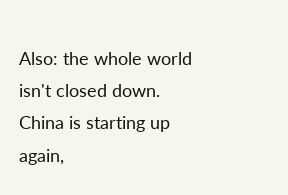Also: the whole world isn't closed down. China is starting up again,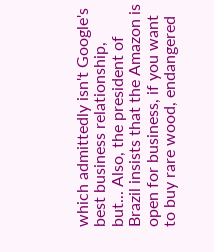which admittedly isn't Google's best business relationship, but... Also, the president of Brazil insists that the Amazon is open for business, if you want to buy rare wood, endangered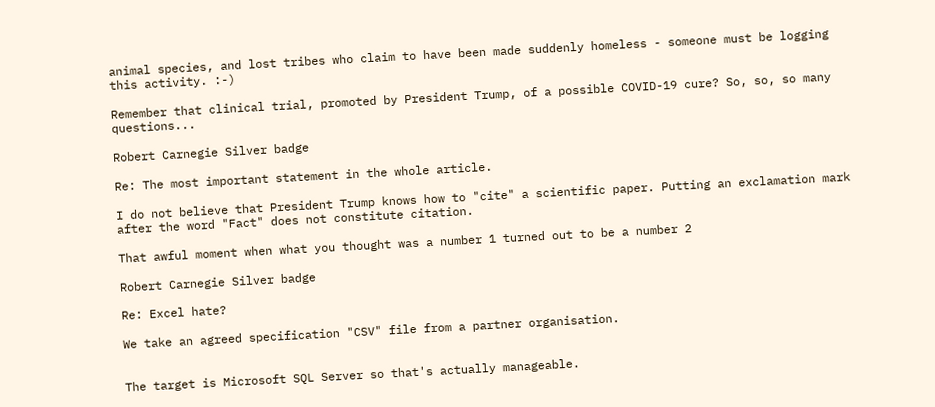animal species, and lost tribes who claim to have been made suddenly homeless - someone must be logging this activity. :-)

Remember that clinical trial, promoted by President Trump, of a possible COVID-19 cure? So, so, so many questions...

Robert Carnegie Silver badge

Re: The most important statement in the whole article.

I do not believe that President Trump knows how to "cite" a scientific paper. Putting an exclamation mark after the word "Fact" does not constitute citation.

That awful moment when what you thought was a number 1 turned out to be a number 2

Robert Carnegie Silver badge

Re: Excel hate?

We take an agreed specification "CSV" file from a partner organisation.


The target is Microsoft SQL Server so that's actually manageable.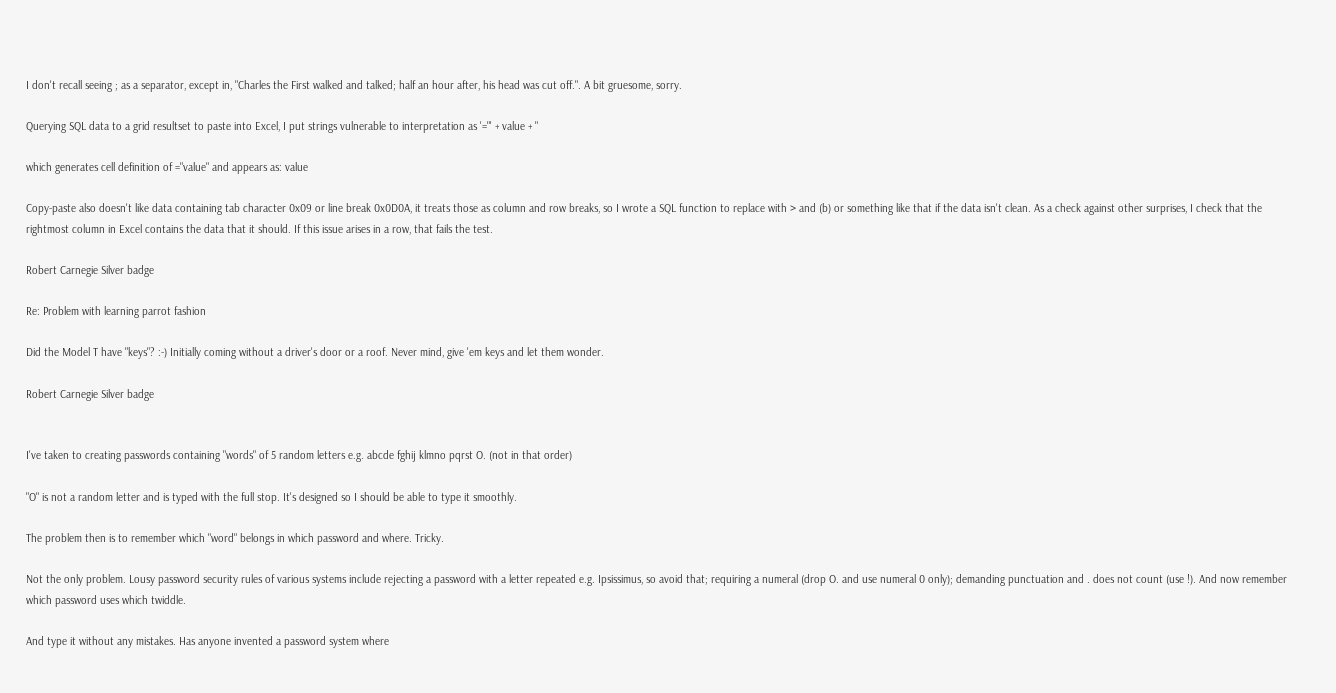I don't recall seeing ; as a separator, except in, "Charles the First walked and talked; half an hour after, his head was cut off.". A bit gruesome, sorry.

Querying SQL data to a grid resultset to paste into Excel, I put strings vulnerable to interpretation as '="' + value + "

which generates cell definition of ="value" and appears as: value

Copy-paste also doesn't like data containing tab character 0x09 or line break 0x0D0A, it treats those as column and row breaks, so I wrote a SQL function to replace with > and (b) or something like that if the data isn't clean. As a check against other surprises, I check that the rightmost column in Excel contains the data that it should. If this issue arises in a row, that fails the test.

Robert Carnegie Silver badge

Re: Problem with learning parrot fashion

Did the Model T have "keys"? :-) Initially coming without a driver's door or a roof. Never mind, give 'em keys and let them wonder.

Robert Carnegie Silver badge


I've taken to creating passwords containing "words" of 5 random letters e.g. abcde fghij klmno pqrst O. (not in that order)

"O" is not a random letter and is typed with the full stop. It's designed so I should be able to type it smoothly.

The problem then is to remember which "word" belongs in which password and where. Tricky.

Not the only problem. Lousy password security rules of various systems include rejecting a password with a letter repeated e.g. Ipsissimus, so avoid that; requiring a numeral (drop O. and use numeral 0 only); demanding punctuation and . does not count (use !). And now remember which password uses which twiddle.

And type it without any mistakes. Has anyone invented a password system where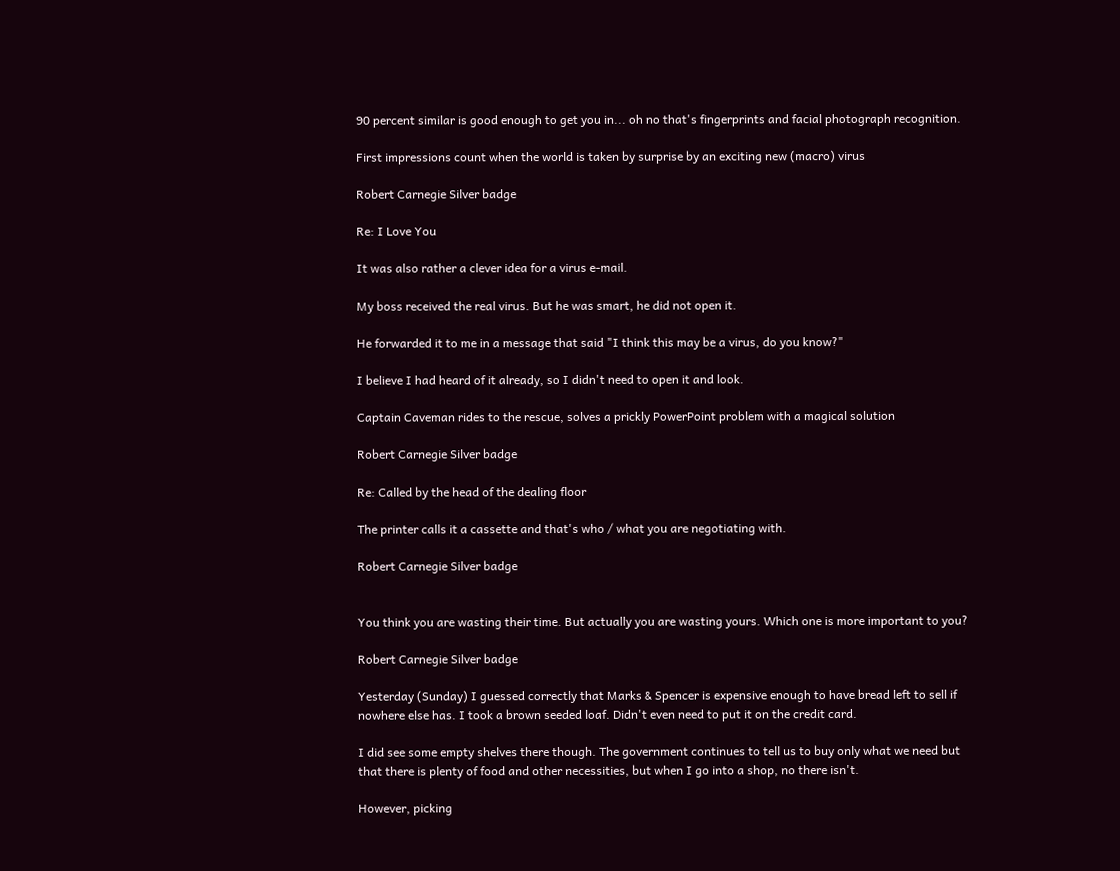90 percent similar is good enough to get you in... oh no that's fingerprints and facial photograph recognition.

First impressions count when the world is taken by surprise by an exciting new (macro) virus

Robert Carnegie Silver badge

Re: I Love You

It was also rather a clever idea for a virus e-mail.

My boss received the real virus. But he was smart, he did not open it.

He forwarded it to me in a message that said "I think this may be a virus, do you know?"

I believe I had heard of it already, so I didn't need to open it and look.

Captain Caveman rides to the rescue, solves a prickly PowerPoint problem with a magical solution

Robert Carnegie Silver badge

Re: Called by the head of the dealing floor

The printer calls it a cassette and that's who / what you are negotiating with.

Robert Carnegie Silver badge


You think you are wasting their time. But actually you are wasting yours. Which one is more important to you?

Robert Carnegie Silver badge

Yesterday (Sunday) I guessed correctly that Marks & Spencer is expensive enough to have bread left to sell if nowhere else has. I took a brown seeded loaf. Didn't even need to put it on the credit card.

I did see some empty shelves there though. The government continues to tell us to buy only what we need but that there is plenty of food and other necessities, but when I go into a shop, no there isn't.

However, picking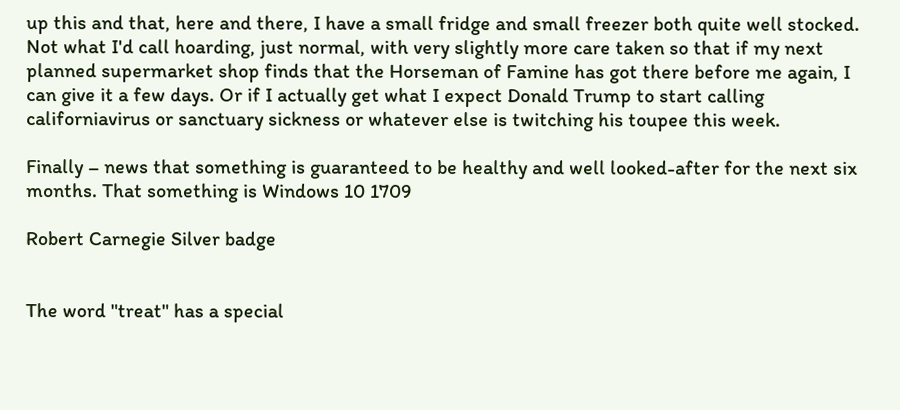up this and that, here and there, I have a small fridge and small freezer both quite well stocked. Not what I'd call hoarding, just normal, with very slightly more care taken so that if my next planned supermarket shop finds that the Horseman of Famine has got there before me again, I can give it a few days. Or if I actually get what I expect Donald Trump to start calling californiavirus or sanctuary sickness or whatever else is twitching his toupee this week.

Finally – news that something is guaranteed to be healthy and well looked-after for the next six months. That something is Windows 10 1709

Robert Carnegie Silver badge


The word "treat" has a special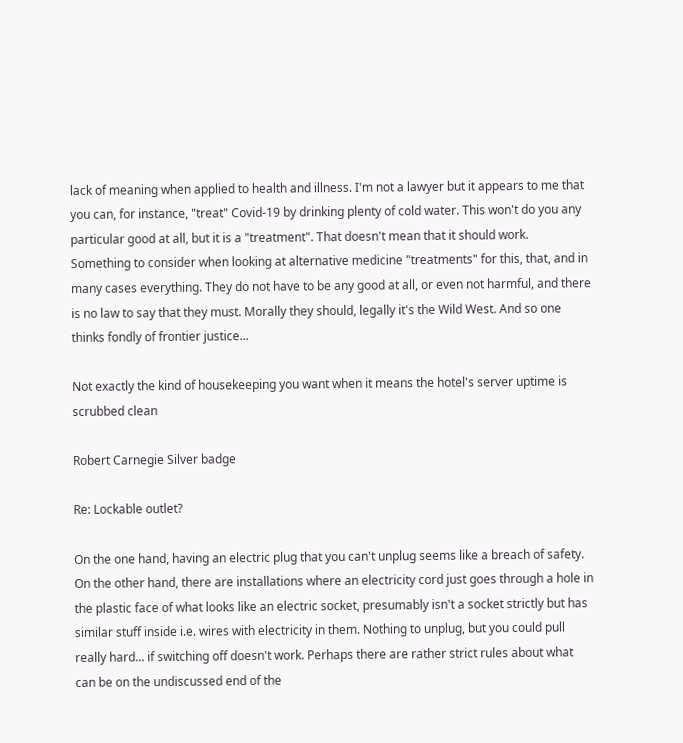lack of meaning when applied to health and illness. I'm not a lawyer but it appears to me that you can, for instance, "treat" Covid-19 by drinking plenty of cold water. This won't do you any particular good at all, but it is a "treatment". That doesn't mean that it should work. Something to consider when looking at alternative medicine "treatments" for this, that, and in many cases everything. They do not have to be any good at all, or even not harmful, and there is no law to say that they must. Morally they should, legally it's the Wild West. And so one thinks fondly of frontier justice...

Not exactly the kind of housekeeping you want when it means the hotel's server uptime is scrubbed clean

Robert Carnegie Silver badge

Re: Lockable outlet?

On the one hand, having an electric plug that you can't unplug seems like a breach of safety. On the other hand, there are installations where an electricity cord just goes through a hole in the plastic face of what looks like an electric socket, presumably isn't a socket strictly but has similar stuff inside i.e. wires with electricity in them. Nothing to unplug, but you could pull really hard... if switching off doesn't work. Perhaps there are rather strict rules about what can be on the undiscussed end of the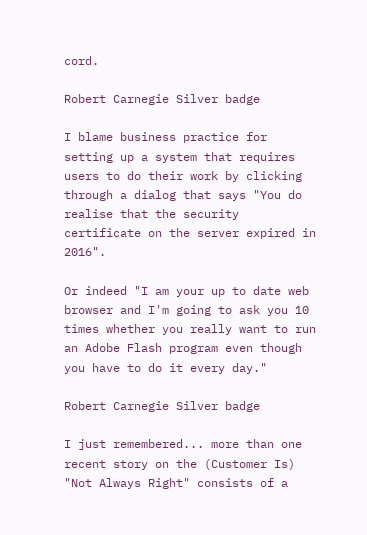cord.

Robert Carnegie Silver badge

I blame business practice for setting up a system that requires users to do their work by clicking through a dialog that says "You do realise that the security certificate on the server expired in 2016".

Or indeed "I am your up to date web browser and I'm going to ask you 10 times whether you really want to run an Adobe Flash program even though you have to do it every day."

Robert Carnegie Silver badge

I just remembered... more than one recent story on the (Customer Is) "Not Always Right" consists of a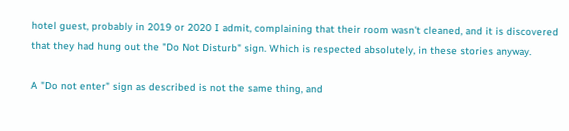hotel guest, probably in 2019 or 2020 I admit, complaining that their room wasn't cleaned, and it is discovered that they had hung out the "Do Not Disturb" sign. Which is respected absolutely, in these stories anyway.

A "Do not enter" sign as described is not the same thing, and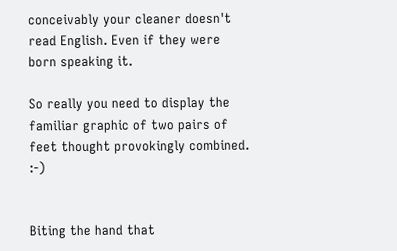conceivably your cleaner doesn't read English. Even if they were born speaking it.

So really you need to display the familiar graphic of two pairs of feet thought provokingly combined. :-)


Biting the hand that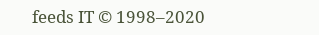feeds IT © 1998–2020